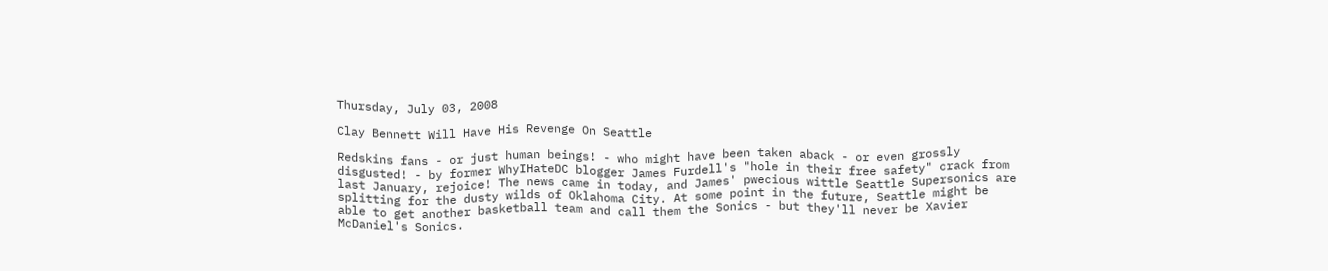Thursday, July 03, 2008

Clay Bennett Will Have His Revenge On Seattle

Redskins fans - or just human beings! - who might have been taken aback - or even grossly disgusted! - by former WhyIHateDC blogger James Furdell's "hole in their free safety" crack from last January, rejoice! The news came in today, and James' pwecious wittle Seattle Supersonics are splitting for the dusty wilds of Oklahoma City. At some point in the future, Seattle might be able to get another basketball team and call them the Sonics - but they'll never be Xavier McDaniel's Sonics.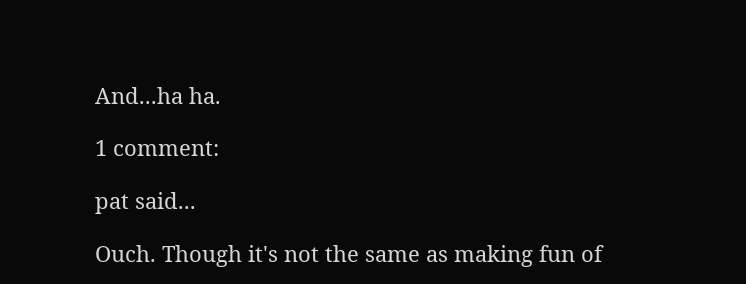And...ha ha.

1 comment:

pat said...

Ouch. Though it's not the same as making fun of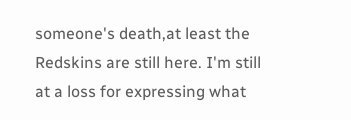someone's death,at least the Redskins are still here. I'm still at a loss for expressing what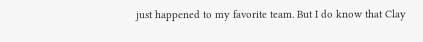just happened to my favorite team. But I do know that Clay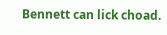Bennett can lick choad.